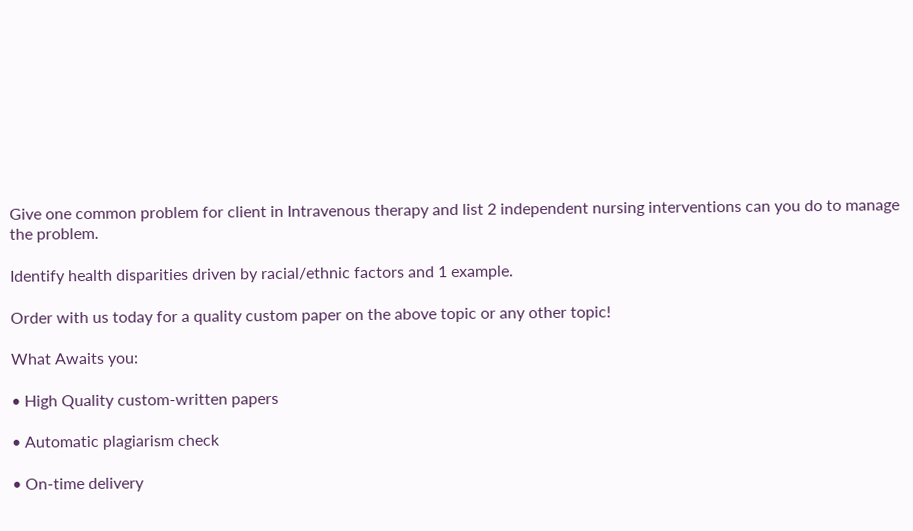Give one common problem for client in Intravenous therapy and list 2 independent nursing interventions can you do to manage the problem.

Identify health disparities driven by racial/ethnic factors and 1 example.

Order with us today for a quality custom paper on the above topic or any other topic!

What Awaits you:

• High Quality custom-written papers

• Automatic plagiarism check

• On-time delivery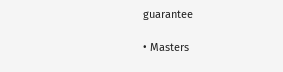guarantee

• Masters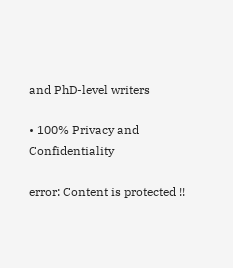and PhD-level writers

• 100% Privacy and Confidentiality

error: Content is protected !!